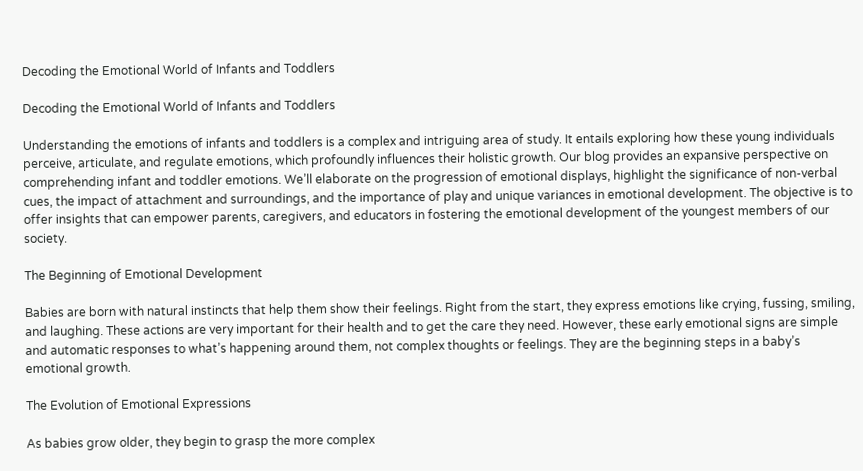Decoding the Emotional World of Infants and Toddlers

Decoding the Emotional World of Infants and Toddlers

Understanding the emotions of infants and toddlers is a complex and intriguing area of study. It entails exploring how these young individuals perceive, articulate, and regulate emotions, which profoundly influences their holistic growth. Our blog provides an expansive perspective on comprehending infant and toddler emotions. We’ll elaborate on the progression of emotional displays, highlight the significance of non-verbal cues, the impact of attachment and surroundings, and the importance of play and unique variances in emotional development. The objective is to offer insights that can empower parents, caregivers, and educators in fostering the emotional development of the youngest members of our society.

The Beginning of Emotional Development

Babies are born with natural instincts that help them show their feelings. Right from the start, they express emotions like crying, fussing, smiling, and laughing. These actions are very important for their health and to get the care they need. However, these early emotional signs are simple and automatic responses to what’s happening around them, not complex thoughts or feelings. They are the beginning steps in a baby’s emotional growth.

The Evolution of Emotional Expressions

As babies grow older, they begin to grasp the more complex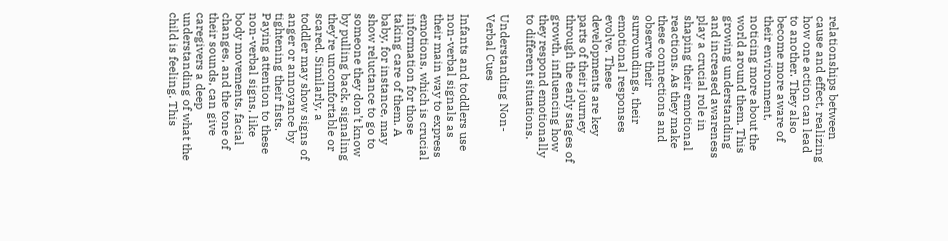relationships between cause and effect, realizing how one action can lead to another. They also become more aware of their environment, noticing more about the world around them. This growing understanding and increased awareness play a crucial role in shaping their emotional reactions. As they make these connections and observe their surroundings, their emotional responses evolve. These developments are key parts of their journey through the early stages of growth, influencing how they respond emotionally to different situations.

Understanding Non-Verbal Cues

Infants and toddlers use non-verbal signals as their main way to express emotions, which is crucial information for those taking care of them. A baby, for instance, may show reluctance to go to someone they don’t know by pulling back, signaling they’re uncomfortable or scared. Similarly, a toddler may show signs of anger or annoyance by tightening their fists. Paying attention to these non-verbal signs, like body movements, facial changes, and the tone of their sounds, can give caregivers a deep understanding of what the child is feeling. This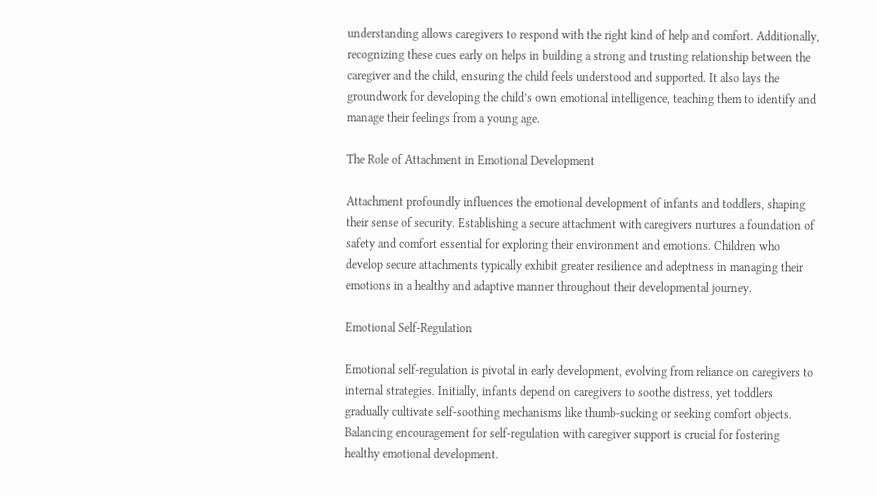understanding allows caregivers to respond with the right kind of help and comfort. Additionally, recognizing these cues early on helps in building a strong and trusting relationship between the caregiver and the child, ensuring the child feels understood and supported. It also lays the groundwork for developing the child’s own emotional intelligence, teaching them to identify and manage their feelings from a young age.

The Role of Attachment in Emotional Development

Attachment profoundly influences the emotional development of infants and toddlers, shaping their sense of security. Establishing a secure attachment with caregivers nurtures a foundation of safety and comfort essential for exploring their environment and emotions. Children who develop secure attachments typically exhibit greater resilience and adeptness in managing their emotions in a healthy and adaptive manner throughout their developmental journey.

Emotional Self-Regulation

Emotional self-regulation is pivotal in early development, evolving from reliance on caregivers to internal strategies. Initially, infants depend on caregivers to soothe distress, yet toddlers gradually cultivate self-soothing mechanisms like thumb-sucking or seeking comfort objects. Balancing encouragement for self-regulation with caregiver support is crucial for fostering healthy emotional development.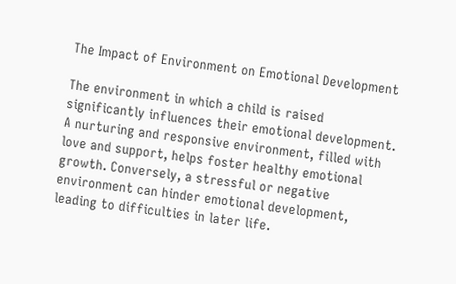The Impact of Environment on Emotional Development

The environment in which a child is raised significantly influences their emotional development. A nurturing and responsive environment, filled with love and support, helps foster healthy emotional growth. Conversely, a stressful or negative environment can hinder emotional development, leading to difficulties in later life.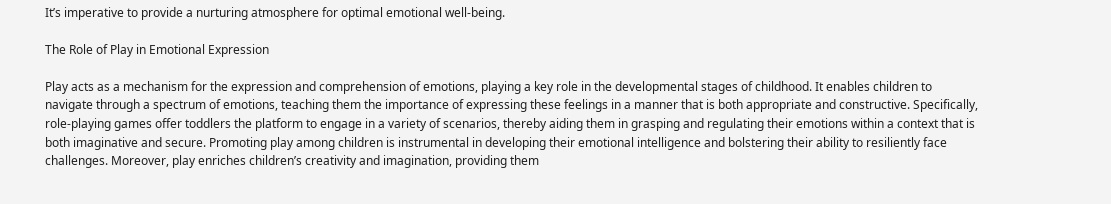It’s imperative to provide a nurturing atmosphere for optimal emotional well-being.

The Role of Play in Emotional Expression

Play acts as a mechanism for the expression and comprehension of emotions, playing a key role in the developmental stages of childhood. It enables children to navigate through a spectrum of emotions, teaching them the importance of expressing these feelings in a manner that is both appropriate and constructive. Specifically, role-playing games offer toddlers the platform to engage in a variety of scenarios, thereby aiding them in grasping and regulating their emotions within a context that is both imaginative and secure. Promoting play among children is instrumental in developing their emotional intelligence and bolstering their ability to resiliently face challenges. Moreover, play enriches children’s creativity and imagination, providing them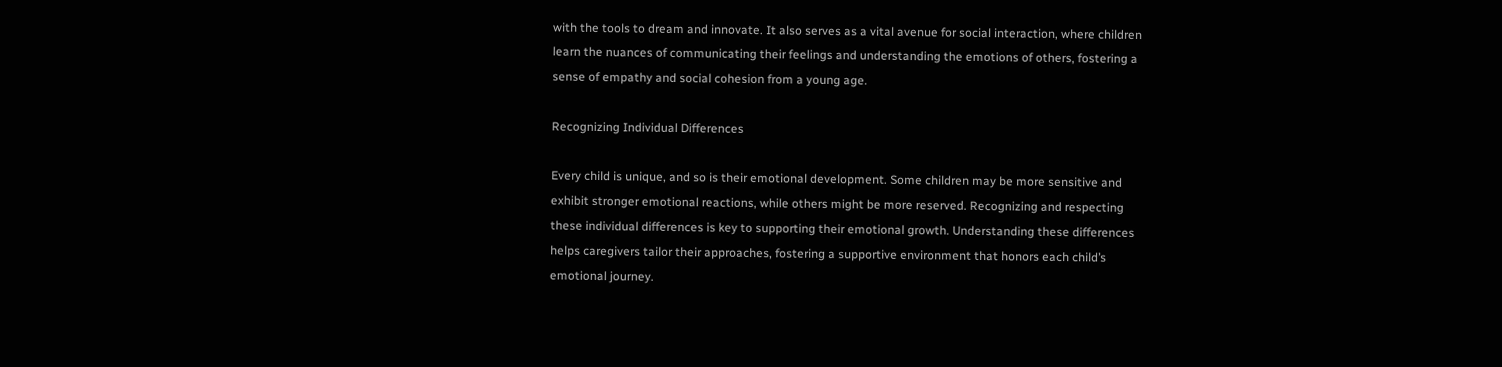with the tools to dream and innovate. It also serves as a vital avenue for social interaction, where children learn the nuances of communicating their feelings and understanding the emotions of others, fostering a sense of empathy and social cohesion from a young age.

Recognizing Individual Differences

Every child is unique, and so is their emotional development. Some children may be more sensitive and exhibit stronger emotional reactions, while others might be more reserved. Recognizing and respecting these individual differences is key to supporting their emotional growth. Understanding these differences helps caregivers tailor their approaches, fostering a supportive environment that honors each child’s emotional journey.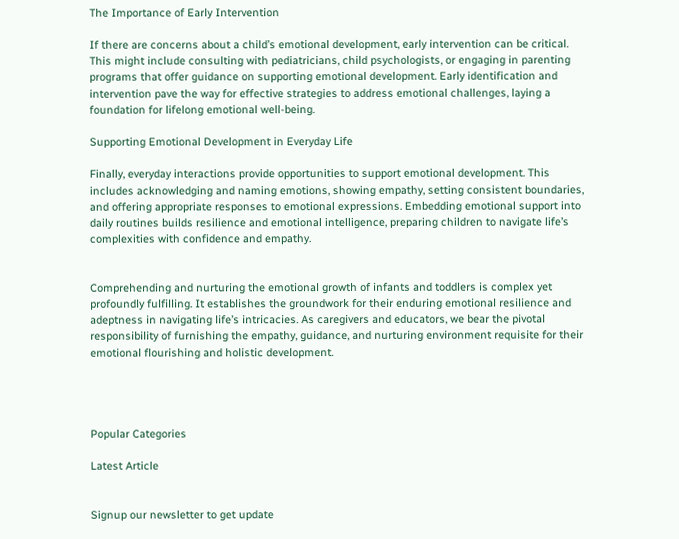The Importance of Early Intervention

If there are concerns about a child’s emotional development, early intervention can be critical. This might include consulting with pediatricians, child psychologists, or engaging in parenting programs that offer guidance on supporting emotional development. Early identification and intervention pave the way for effective strategies to address emotional challenges, laying a foundation for lifelong emotional well-being.

Supporting Emotional Development in Everyday Life

Finally, everyday interactions provide opportunities to support emotional development. This includes acknowledging and naming emotions, showing empathy, setting consistent boundaries, and offering appropriate responses to emotional expressions. Embedding emotional support into daily routines builds resilience and emotional intelligence, preparing children to navigate life’s complexities with confidence and empathy.


Comprehending and nurturing the emotional growth of infants and toddlers is complex yet profoundly fulfilling. It establishes the groundwork for their enduring emotional resilience and adeptness in navigating life’s intricacies. As caregivers and educators, we bear the pivotal responsibility of furnishing the empathy, guidance, and nurturing environment requisite for their emotional flourishing and holistic development.




Popular Categories

Latest Article


Signup our newsletter to get update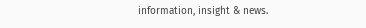information, insight & news.